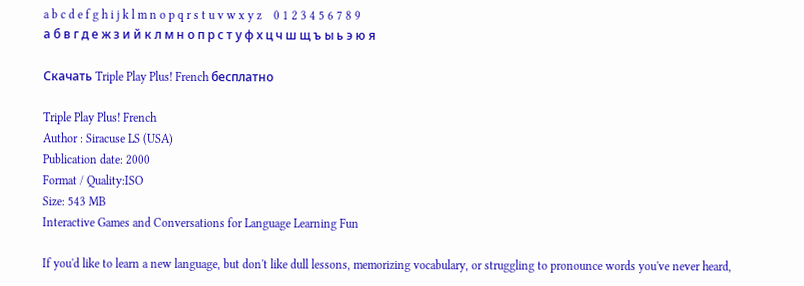a b c d e f g h i j k l m n o p q r s t u v w x y z    0 1 2 3 4 5 6 7 8 9
а б в г д е ж з и й к л м н о п р с т у ф х ц ч ш щ ъ ы ь э ю я

Скачать Triple Play Plus! French бесплатно

Triple Play Plus! French
Author : Siracuse LS (USA)
Publication date: 2000
Format / Quality:ISO
Size: 543 MB
Interactive Games and Conversations for Language Learning Fun

If you'd like to learn a new language, but don't like dull lessons, memorizing vocabulary, or struggling to pronounce words you've never heard,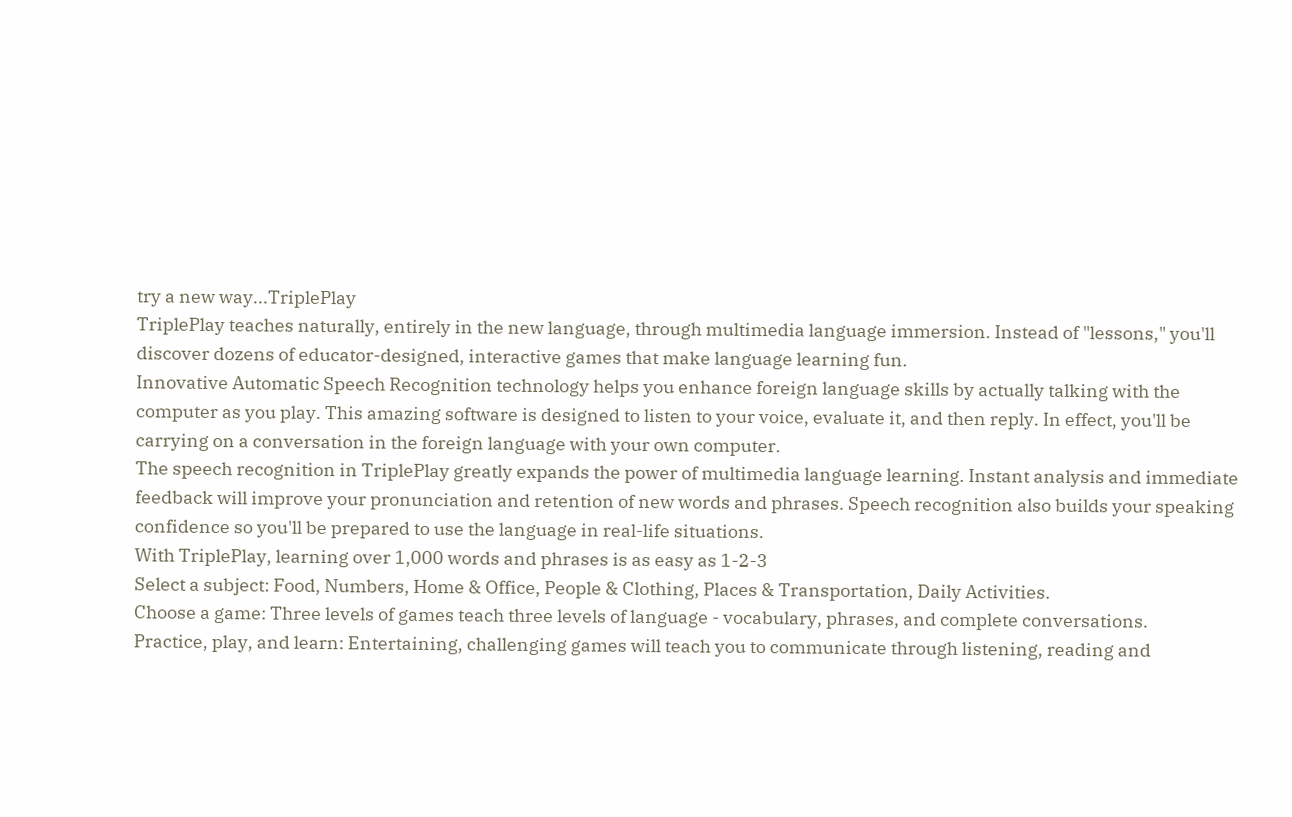try a new way...TriplePlay
TriplePlay teaches naturally, entirely in the new language, through multimedia language immersion. Instead of "lessons," you'll discover dozens of educator-designed, interactive games that make language learning fun.
Innovative Automatic Speech Recognition technology helps you enhance foreign language skills by actually talking with the computer as you play. This amazing software is designed to listen to your voice, evaluate it, and then reply. In effect, you'll be carrying on a conversation in the foreign language with your own computer.
The speech recognition in TriplePlay greatly expands the power of multimedia language learning. Instant analysis and immediate feedback will improve your pronunciation and retention of new words and phrases. Speech recognition also builds your speaking confidence so you'll be prepared to use the language in real-life situations.
With TriplePlay, learning over 1,000 words and phrases is as easy as 1-2-3
Select a subject: Food, Numbers, Home & Office, People & Clothing, Places & Transportation, Daily Activities.
Choose a game: Three levels of games teach three levels of language - vocabulary, phrases, and complete conversations.
Practice, play, and learn: Entertaining, challenging games will teach you to communicate through listening, reading and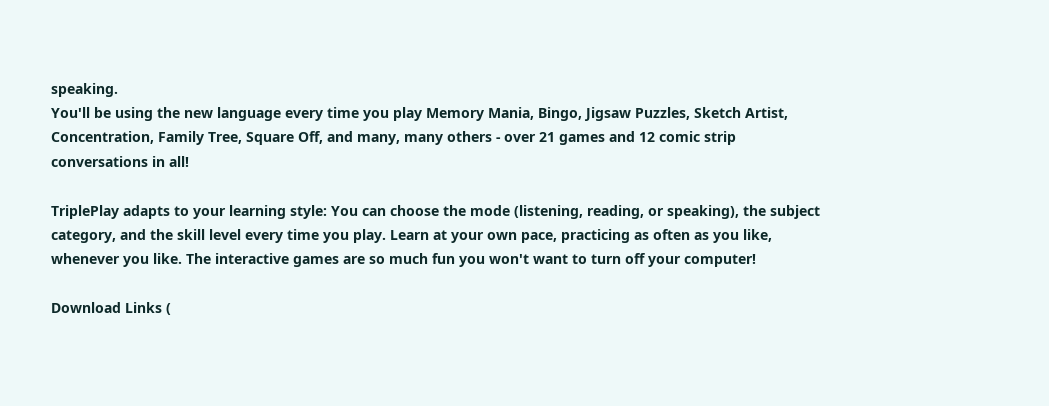speaking.
You'll be using the new language every time you play Memory Mania, Bingo, Jigsaw Puzzles, Sketch Artist, Concentration, Family Tree, Square Off, and many, many others - over 21 games and 12 comic strip conversations in all!

TriplePlay adapts to your learning style: You can choose the mode (listening, reading, or speaking), the subject category, and the skill level every time you play. Learn at your own pace, practicing as often as you like, whenever you like. The interactive games are so much fun you won't want to turn off your computer!

Download Links (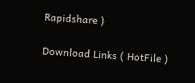Rapidshare )

Download Links ( HotFile )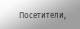Посетители,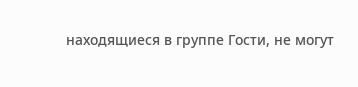находящиеся в группе Гости, не могут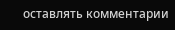оставлять комментарии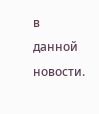в данной новости.